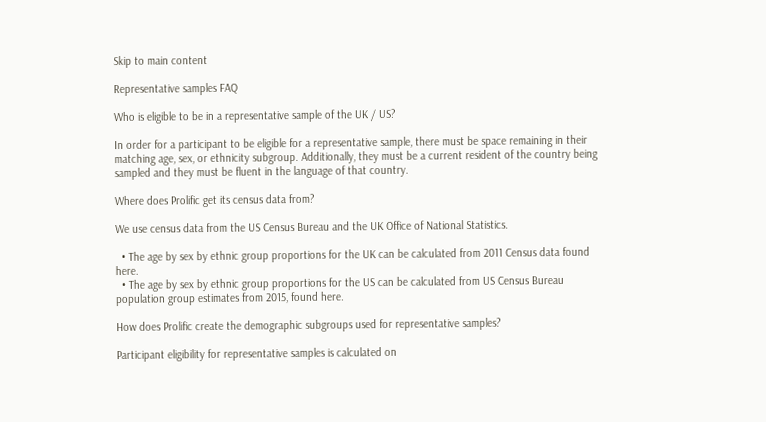Skip to main content

Representative samples FAQ

Who is eligible to be in a representative sample of the UK / US?

In order for a participant to be eligible for a representative sample, there must be space remaining in their matching age, sex, or ethnicity subgroup. Additionally, they must be a current resident of the country being sampled and they must be fluent in the language of that country.

Where does Prolific get its census data from?

We use census data from the US Census Bureau and the UK Office of National Statistics.

  • The age by sex by ethnic group proportions for the UK can be calculated from 2011 Census data found here.
  • The age by sex by ethnic group proportions for the US can be calculated from US Census Bureau population group estimates from 2015, found here.

How does Prolific create the demographic subgroups used for representative samples?

Participant eligibility for representative samples is calculated on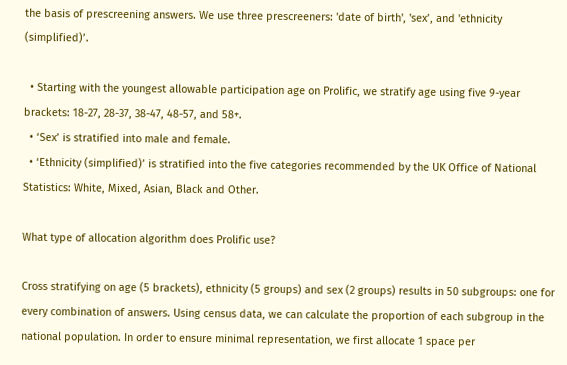the basis of prescreening answers. We use three prescreeners: 'date of birth', 'sex’, and 'ethnicity (simplified)’.

  • Starting with the youngest allowable participation age on Prolific, we stratify age using five 9-year brackets: 18-27, 28-37, 38-47, 48-57, and 58+.
  • ‘Sex’ is stratified into male and female.
  • ‘Ethnicity (simplified)’ is stratified into the five categories recommended by the UK Office of National Statistics: White, Mixed, Asian, Black and Other.

What type of allocation algorithm does Prolific use?

Cross stratifying on age (5 brackets), ethnicity (5 groups) and sex (2 groups) results in 50 subgroups: one for every combination of answers. Using census data, we can calculate the proportion of each subgroup in the national population. In order to ensure minimal representation, we first allocate 1 space per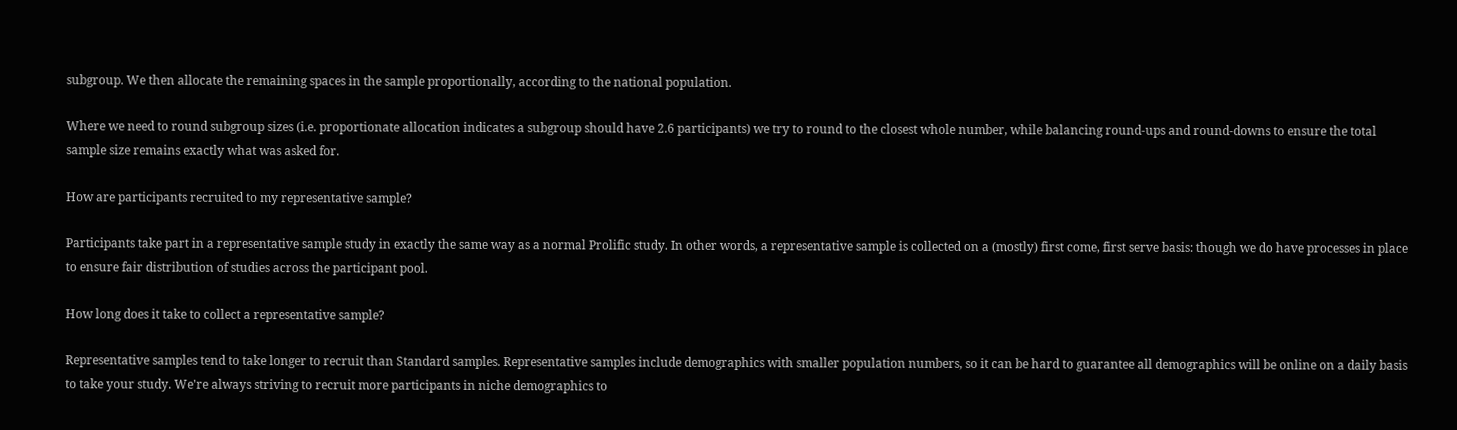subgroup. We then allocate the remaining spaces in the sample proportionally, according to the national population.

Where we need to round subgroup sizes (i.e. proportionate allocation indicates a subgroup should have 2.6 participants) we try to round to the closest whole number, while balancing round-ups and round-downs to ensure the total sample size remains exactly what was asked for.

How are participants recruited to my representative sample?

Participants take part in a representative sample study in exactly the same way as a normal Prolific study. In other words, a representative sample is collected on a (mostly) first come, first serve basis: though we do have processes in place to ensure fair distribution of studies across the participant pool.

How long does it take to collect a representative sample?

Representative samples tend to take longer to recruit than Standard samples. Representative samples include demographics with smaller population numbers, so it can be hard to guarantee all demographics will be online on a daily basis to take your study. We're always striving to recruit more participants in niche demographics to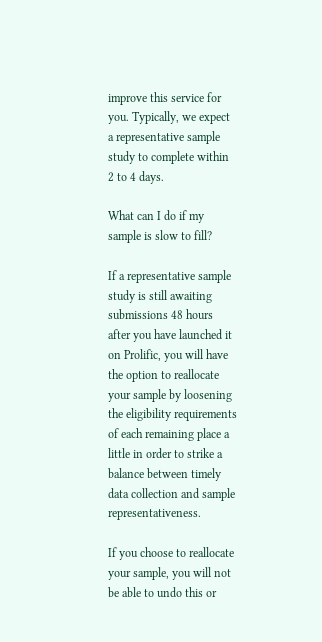improve this service for you. Typically, we expect a representative sample study to complete within 2 to 4 days.

What can I do if my sample is slow to fill?

If a representative sample study is still awaiting submissions 48 hours after you have launched it on Prolific, you will have the option to reallocate your sample by loosening the eligibility requirements of each remaining place a little in order to strike a balance between timely data collection and sample representativeness.

If you choose to reallocate your sample, you will not be able to undo this or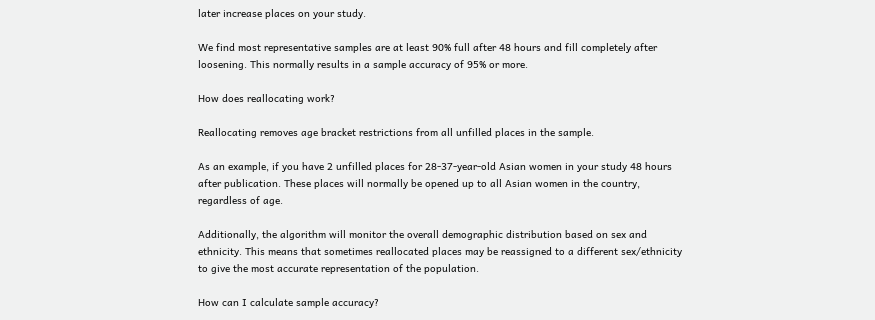later increase places on your study.

We find most representative samples are at least 90% full after 48 hours and fill completely after loosening. This normally results in a sample accuracy of 95% or more.

How does reallocating work?

Reallocating removes age bracket restrictions from all unfilled places in the sample.

As an example, if you have 2 unfilled places for 28-37-year-old Asian women in your study 48 hours after publication. These places will normally be opened up to all Asian women in the country, regardless of age.

Additionally, the algorithm will monitor the overall demographic distribution based on sex and ethnicity. This means that sometimes reallocated places may be reassigned to a different sex/ethnicity to give the most accurate representation of the population.

How can I calculate sample accuracy?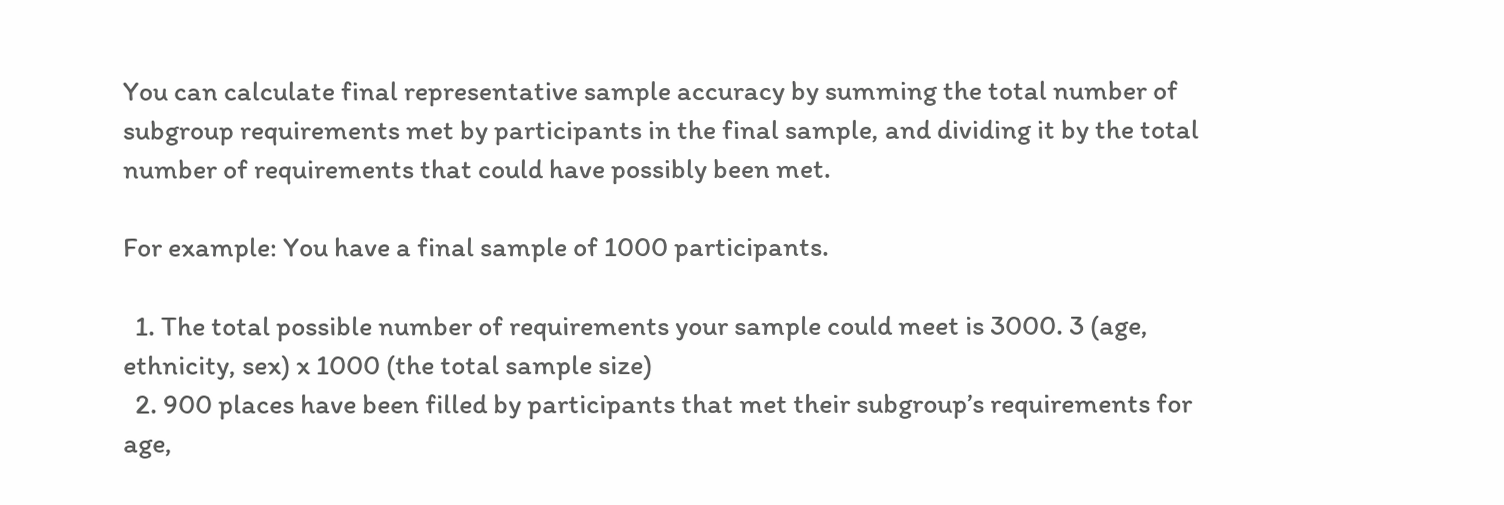You can calculate final representative sample accuracy by summing the total number of subgroup requirements met by participants in the final sample, and dividing it by the total number of requirements that could have possibly been met.

For example: You have a final sample of 1000 participants.

  1. The total possible number of requirements your sample could meet is 3000. 3 (age, ethnicity, sex) x 1000 (the total sample size)
  2. 900 places have been filled by participants that met their subgroup’s requirements for age,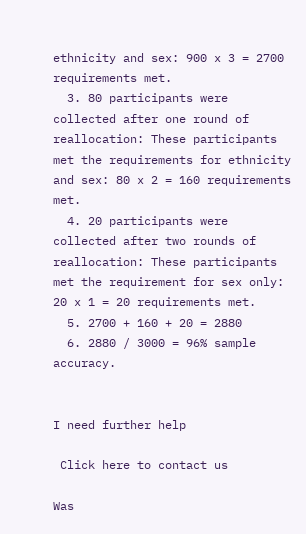ethnicity and sex: 900 x 3 = 2700 requirements met.
  3. 80 participants were collected after one round of reallocation: These participants met the requirements for ethnicity and sex: 80 x 2 = 160 requirements met.
  4. 20 participants were collected after two rounds of reallocation: These participants met the requirement for sex only: 20 x 1 = 20 requirements met.
  5. 2700 + 160 + 20 = 2880
  6. 2880 / 3000 = 96% sample accuracy.


I need further help

 Click here to contact us

Was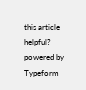this article helpful?
powered by Typeform